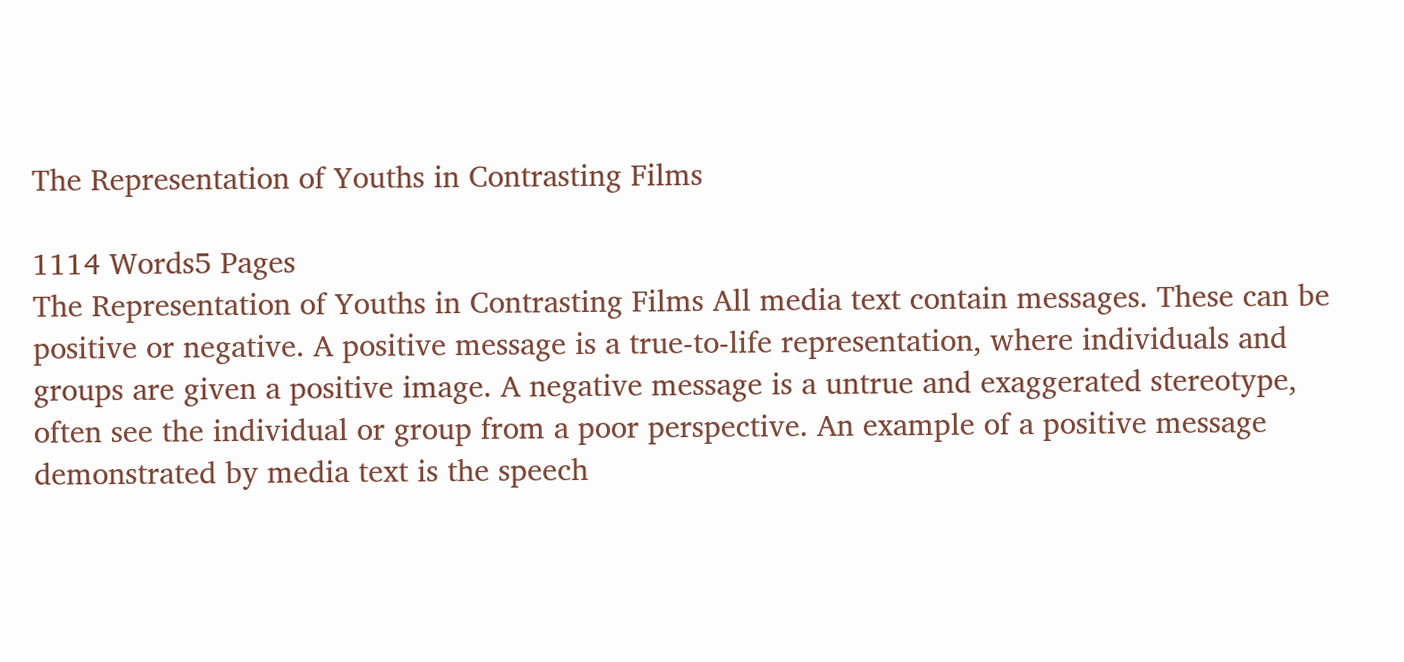The Representation of Youths in Contrasting Films

1114 Words5 Pages
The Representation of Youths in Contrasting Films All media text contain messages. These can be positive or negative. A positive message is a true-to-life representation, where individuals and groups are given a positive image. A negative message is a untrue and exaggerated stereotype, often see the individual or group from a poor perspective. An example of a positive message demonstrated by media text is the speech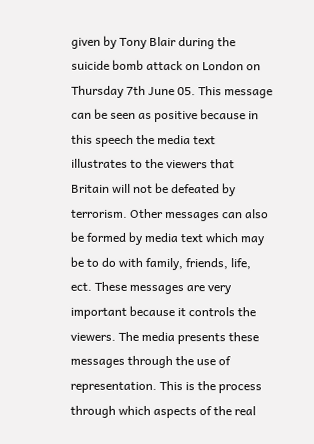given by Tony Blair during the suicide bomb attack on London on Thursday 7th June 05. This message can be seen as positive because in this speech the media text illustrates to the viewers that Britain will not be defeated by terrorism. Other messages can also be formed by media text which may be to do with family, friends, life, ect. These messages are very important because it controls the viewers. The media presents these messages through the use of representation. This is the process through which aspects of the real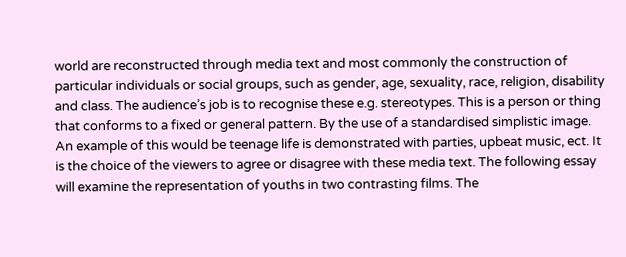world are reconstructed through media text and most commonly the construction of particular individuals or social groups, such as gender, age, sexuality, race, religion, disability and class. The audience’s job is to recognise these e.g. stereotypes. This is a person or thing that conforms to a fixed or general pattern. By the use of a standardised simplistic image. An example of this would be teenage life is demonstrated with parties, upbeat music, ect. It is the choice of the viewers to agree or disagree with these media text. The following essay will examine the representation of youths in two contrasting films. The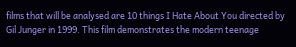films that will be analysed are 10 things I Hate About You directed by Gil Junger in 1999. This film demonstrates the modern teenage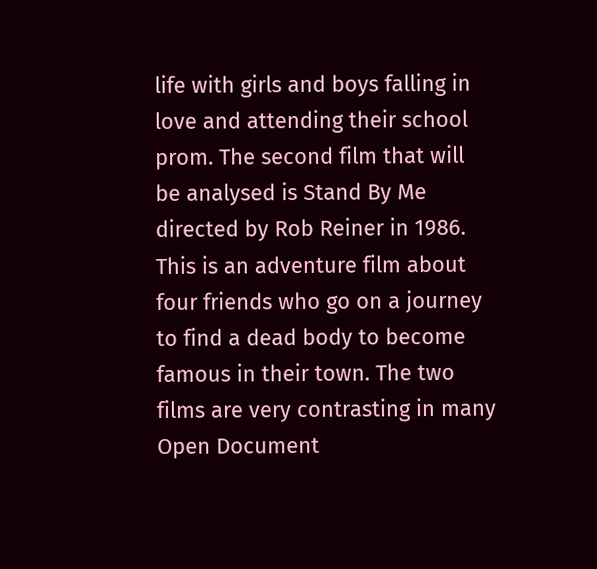life with girls and boys falling in love and attending their school prom. The second film that will be analysed is Stand By Me directed by Rob Reiner in 1986. This is an adventure film about four friends who go on a journey to find a dead body to become famous in their town. The two films are very contrasting in many
Open Document